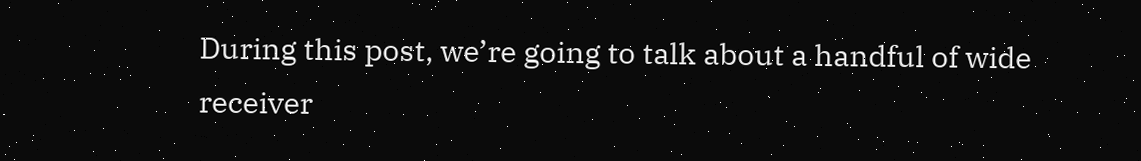During this post, we’re going to talk about a handful of wide receiver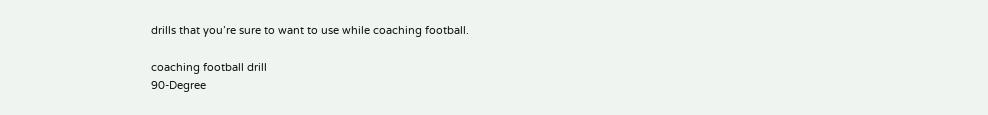drills that you’re sure to want to use while coaching football.

coaching football drill
90-Degree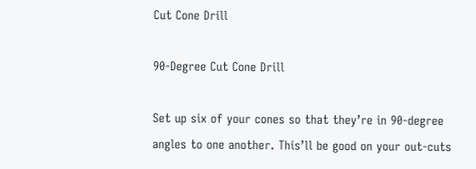Cut Cone Drill

90-Degree Cut Cone Drill

Set up six of your cones so that they’re in 90-degree angles to one another. This’ll be good on your out-cuts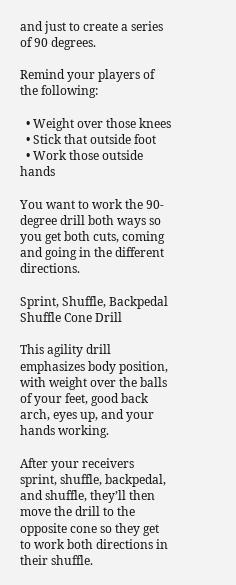and just to create a series of 90 degrees.

Remind your players of the following:

  • Weight over those knees
  • Stick that outside foot
  • Work those outside hands

You want to work the 90-degree drill both ways so you get both cuts, coming and going in the different directions.

Sprint, Shuffle, Backpedal Shuffle Cone Drill

This agility drill emphasizes body position, with weight over the balls of your feet, good back arch, eyes up, and your hands working.

After your receivers sprint, shuffle, backpedal, and shuffle, they’ll then move the drill to the opposite cone so they get to work both directions in their shuffle.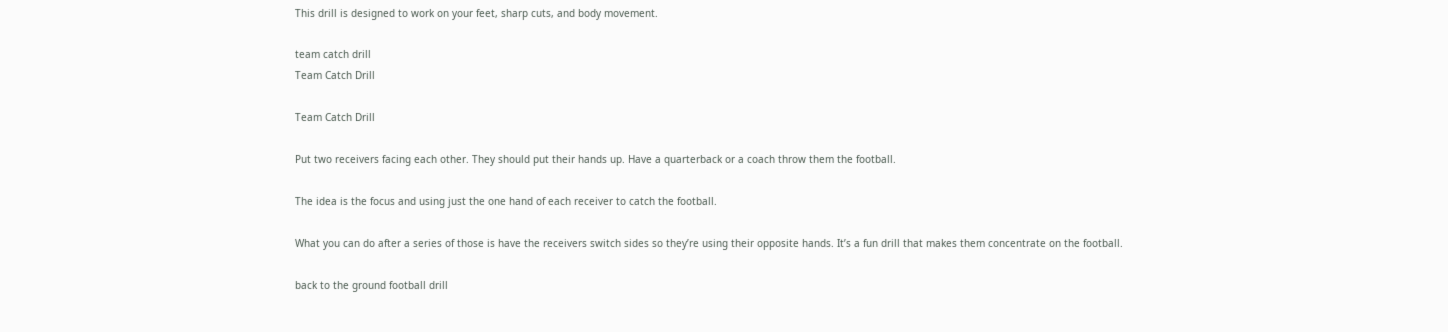This drill is designed to work on your feet, sharp cuts, and body movement.

team catch drill
Team Catch Drill

Team Catch Drill

Put two receivers facing each other. They should put their hands up. Have a quarterback or a coach throw them the football.

The idea is the focus and using just the one hand of each receiver to catch the football.

What you can do after a series of those is have the receivers switch sides so they’re using their opposite hands. It’s a fun drill that makes them concentrate on the football.

back to the ground football drill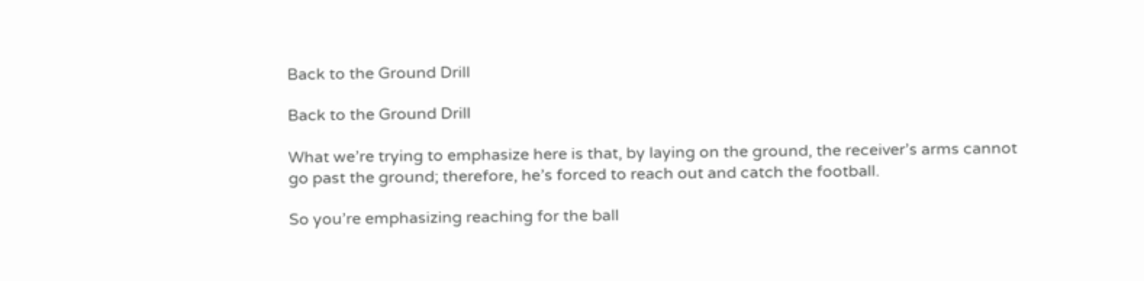Back to the Ground Drill

Back to the Ground Drill

What we’re trying to emphasize here is that, by laying on the ground, the receiver’s arms cannot go past the ground; therefore, he’s forced to reach out and catch the football.

So you’re emphasizing reaching for the ball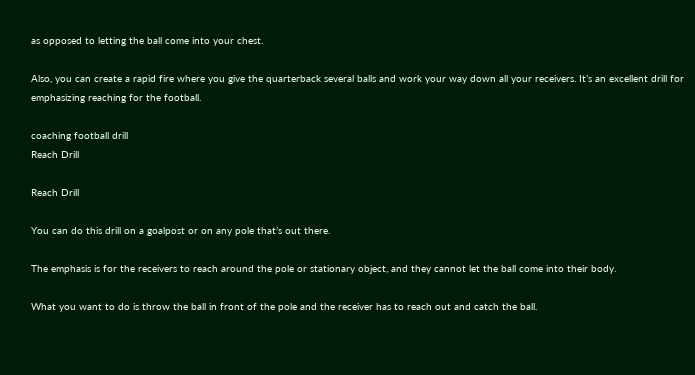as opposed to letting the ball come into your chest.

Also, you can create a rapid fire where you give the quarterback several balls and work your way down all your receivers. It’s an excellent drill for emphasizing reaching for the football.

coaching football drill
Reach Drill

Reach Drill

You can do this drill on a goalpost or on any pole that’s out there.

The emphasis is for the receivers to reach around the pole or stationary object, and they cannot let the ball come into their body.

What you want to do is throw the ball in front of the pole and the receiver has to reach out and catch the ball.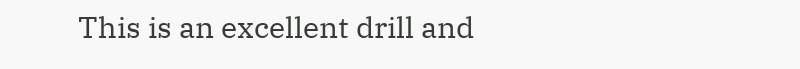This is an excellent drill and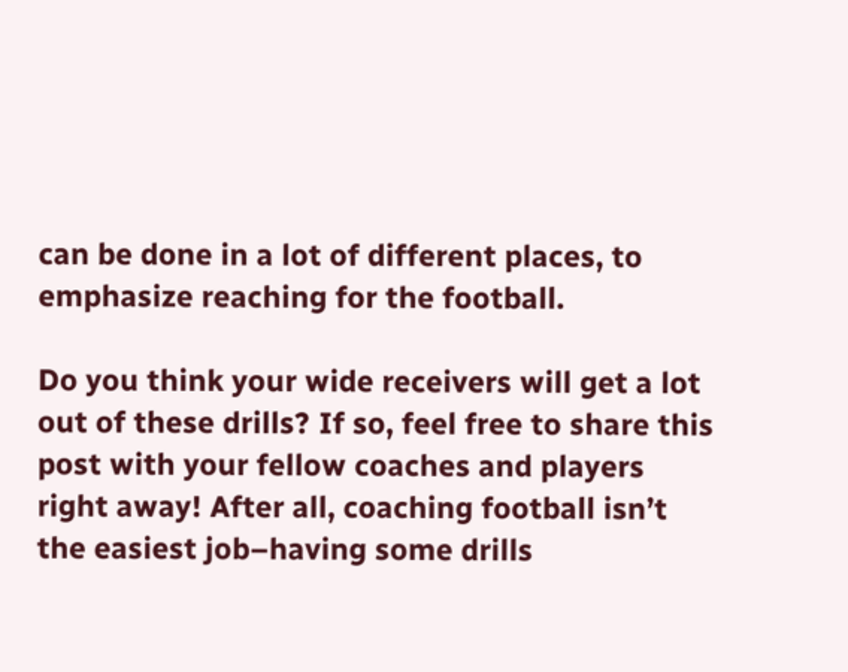can be done in a lot of different places, to emphasize reaching for the football.

Do you think your wide receivers will get a lot out of these drills? If so, feel free to share this post with your fellow coaches and players right away! After all, coaching football isn’t the easiest job–having some drills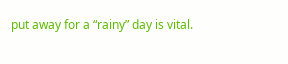put away for a “rainy” day is vital.